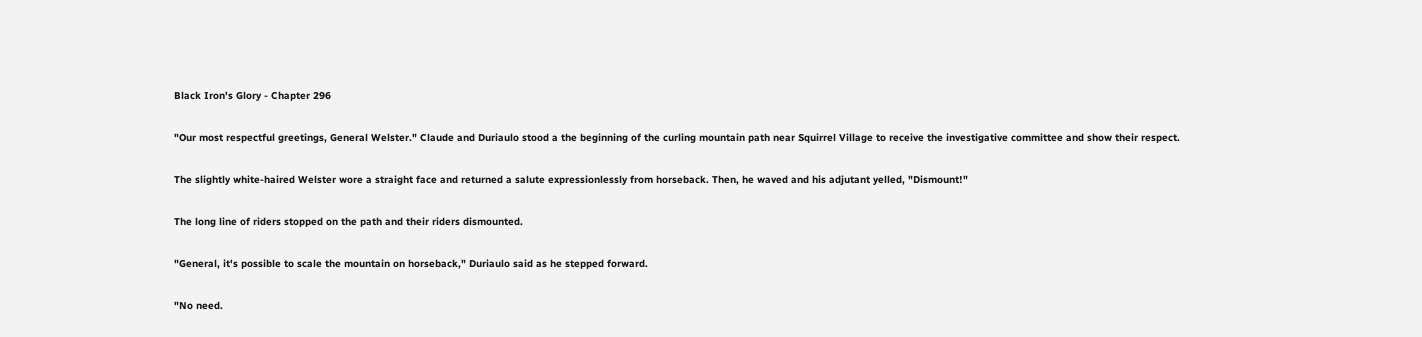Black Iron's Glory - Chapter 296

"Our most respectful greetings, General Welster." Claude and Duriaulo stood a the beginning of the curling mountain path near Squirrel Village to receive the investigative committee and show their respect.

The slightly white-haired Welster wore a straight face and returned a salute expressionlessly from horseback. Then, he waved and his adjutant yelled, "Dismount!"

The long line of riders stopped on the path and their riders dismounted.

"General, it's possible to scale the mountain on horseback," Duriaulo said as he stepped forward.

"No need.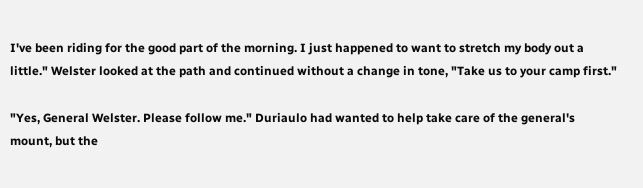I've been riding for the good part of the morning. I just happened to want to stretch my body out a little." Welster looked at the path and continued without a change in tone, "Take us to your camp first."

"Yes, General Welster. Please follow me." Duriaulo had wanted to help take care of the general's mount, but the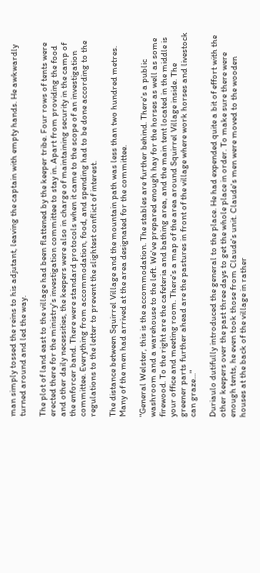man simply tossed the reins to his adjutant, leaving the captain with empty hands. He awkwardly turned around and led the way.

The plot of land east to the village had been flattened by the keeper tribe. Four rows of tents were erected there for the ministry's investigation committee to stay in. Apart from providing the food and other daily necessities, the keepers were also in charge of maintaining security in the camp of the enforcer band. There were standard protocols when it came to the scope of an investigation committee. Everything from accommodation, food, and spending had to be done according to the regulations to the letter to prevent the slightest conflict of interest.

The distance between Squirrel Village and the mountain path was less than two hundred metres. Many of the men had arrived at the area designated for the committee.

"General Welster, this is the accommodation. The stables are further behind. There's a public washroom and a warehouse to the left. We've prepared enough hay for the horses as well as some firewood. To the right are the cafeteria and bathing area, and the main tent located in the middle is your office and meeting room. There's a map of the area around Squirrel Village inside. The greener parts further ahead are the pastures in front of the village where work horses and livestock can graze..."

Duriaulo dutifully introduced the general to the place. He had expended quite a bit of effort with the other keepers over the past three days to get the whole place in order. To make sure there were enough tents, he even took those from Claude's unit. Claude's men were moved to the wooden houses at the back of the village in rather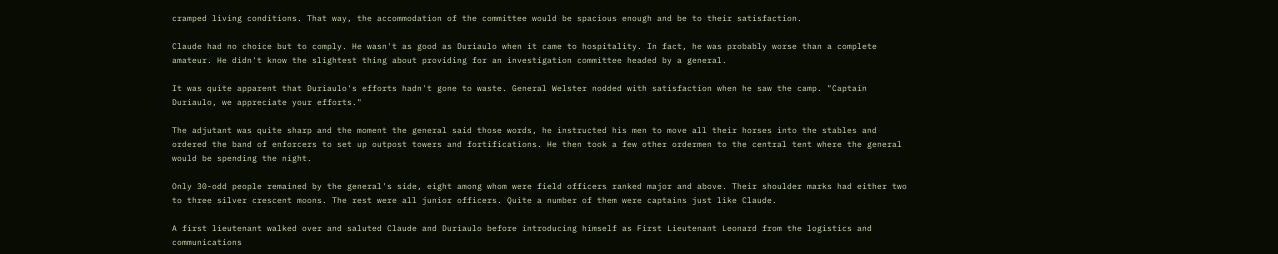cramped living conditions. That way, the accommodation of the committee would be spacious enough and be to their satisfaction.

Claude had no choice but to comply. He wasn't as good as Duriaulo when it came to hospitality. In fact, he was probably worse than a complete amateur. He didn't know the slightest thing about providing for an investigation committee headed by a general.

It was quite apparent that Duriaulo's efforts hadn't gone to waste. General Welster nodded with satisfaction when he saw the camp. "Captain Duriaulo, we appreciate your efforts."

The adjutant was quite sharp and the moment the general said those words, he instructed his men to move all their horses into the stables and ordered the band of enforcers to set up outpost towers and fortifications. He then took a few other ordermen to the central tent where the general would be spending the night.

Only 30-odd people remained by the general's side, eight among whom were field officers ranked major and above. Their shoulder marks had either two to three silver crescent moons. The rest were all junior officers. Quite a number of them were captains just like Claude.

A first lieutenant walked over and saluted Claude and Duriaulo before introducing himself as First Lieutenant Leonard from the logistics and communications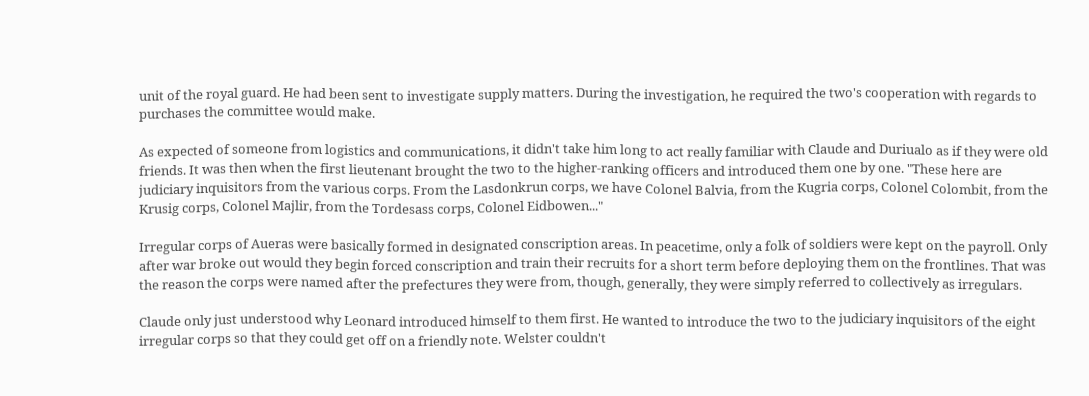unit of the royal guard. He had been sent to investigate supply matters. During the investigation, he required the two's cooperation with regards to purchases the committee would make.

As expected of someone from logistics and communications, it didn't take him long to act really familiar with Claude and Duriualo as if they were old friends. It was then when the first lieutenant brought the two to the higher-ranking officers and introduced them one by one. "These here are judiciary inquisitors from the various corps. From the Lasdonkrun corps, we have Colonel Balvia, from the Kugria corps, Colonel Colombit, from the Krusig corps, Colonel Majlir, from the Tordesass corps, Colonel Eidbowen..."

Irregular corps of Aueras were basically formed in designated conscription areas. In peacetime, only a folk of soldiers were kept on the payroll. Only after war broke out would they begin forced conscription and train their recruits for a short term before deploying them on the frontlines. That was the reason the corps were named after the prefectures they were from, though, generally, they were simply referred to collectively as irregulars.

Claude only just understood why Leonard introduced himself to them first. He wanted to introduce the two to the judiciary inquisitors of the eight irregular corps so that they could get off on a friendly note. Welster couldn't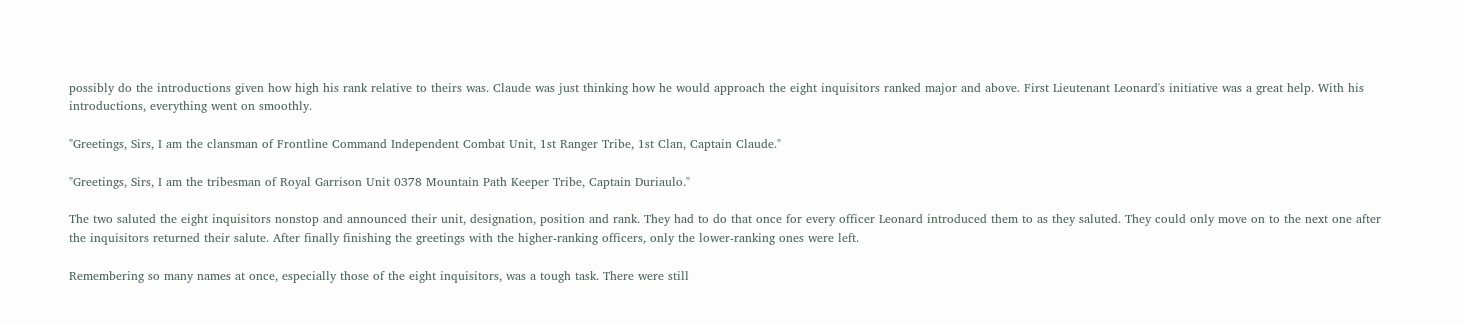possibly do the introductions given how high his rank relative to theirs was. Claude was just thinking how he would approach the eight inquisitors ranked major and above. First Lieutenant Leonard's initiative was a great help. With his introductions, everything went on smoothly.

"Greetings, Sirs, I am the clansman of Frontline Command Independent Combat Unit, 1st Ranger Tribe, 1st Clan, Captain Claude."

"Greetings, Sirs, I am the tribesman of Royal Garrison Unit 0378 Mountain Path Keeper Tribe, Captain Duriaulo."

The two saluted the eight inquisitors nonstop and announced their unit, designation, position and rank. They had to do that once for every officer Leonard introduced them to as they saluted. They could only move on to the next one after the inquisitors returned their salute. After finally finishing the greetings with the higher-ranking officers, only the lower-ranking ones were left.

Remembering so many names at once, especially those of the eight inquisitors, was a tough task. There were still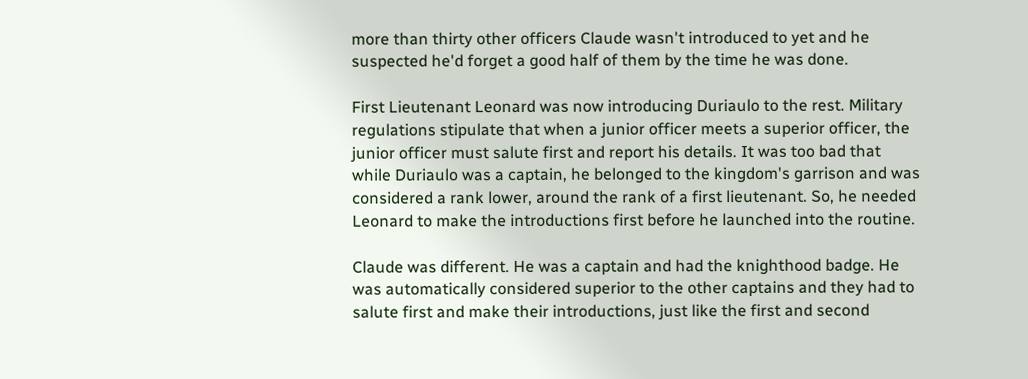more than thirty other officers Claude wasn't introduced to yet and he suspected he'd forget a good half of them by the time he was done.

First Lieutenant Leonard was now introducing Duriaulo to the rest. Military regulations stipulate that when a junior officer meets a superior officer, the junior officer must salute first and report his details. It was too bad that while Duriaulo was a captain, he belonged to the kingdom's garrison and was considered a rank lower, around the rank of a first lieutenant. So, he needed Leonard to make the introductions first before he launched into the routine.

Claude was different. He was a captain and had the knighthood badge. He was automatically considered superior to the other captains and they had to salute first and make their introductions, just like the first and second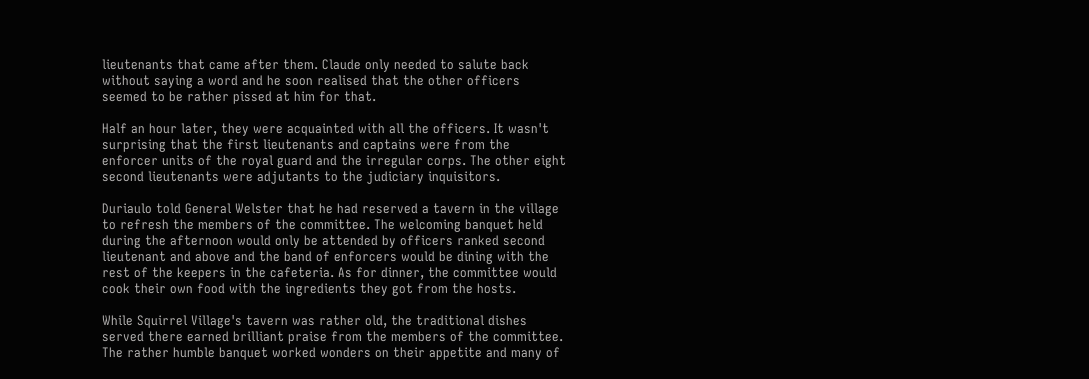lieutenants that came after them. Claude only needed to salute back without saying a word and he soon realised that the other officers seemed to be rather pissed at him for that.

Half an hour later, they were acquainted with all the officers. It wasn't surprising that the first lieutenants and captains were from the enforcer units of the royal guard and the irregular corps. The other eight second lieutenants were adjutants to the judiciary inquisitors.

Duriaulo told General Welster that he had reserved a tavern in the village to refresh the members of the committee. The welcoming banquet held during the afternoon would only be attended by officers ranked second lieutenant and above and the band of enforcers would be dining with the rest of the keepers in the cafeteria. As for dinner, the committee would cook their own food with the ingredients they got from the hosts.

While Squirrel Village's tavern was rather old, the traditional dishes served there earned brilliant praise from the members of the committee. The rather humble banquet worked wonders on their appetite and many of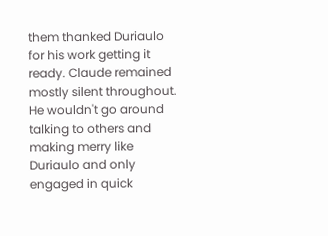them thanked Duriaulo for his work getting it ready. Claude remained mostly silent throughout. He wouldn't go around talking to others and making merry like Duriaulo and only engaged in quick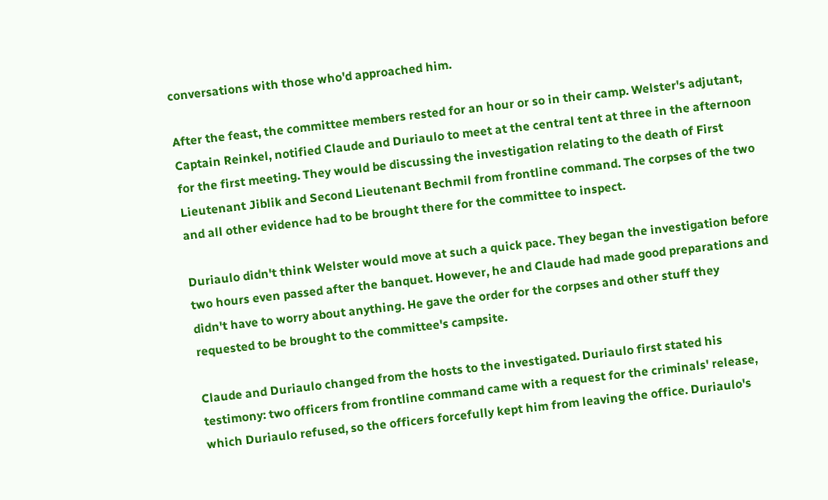conversations with those who'd approached him.

After the feast, the committee members rested for an hour or so in their camp. Welster's adjutant, Captain Reinkel, notified Claude and Duriaulo to meet at the central tent at three in the afternoon for the first meeting. They would be discussing the investigation relating to the death of First Lieutenant Jiblik and Second Lieutenant Bechmil from frontline command. The corpses of the two and all other evidence had to be brought there for the committee to inspect.

Duriaulo didn't think Welster would move at such a quick pace. They began the investigation before two hours even passed after the banquet. However, he and Claude had made good preparations and didn't have to worry about anything. He gave the order for the corpses and other stuff they requested to be brought to the committee's campsite.

Claude and Duriaulo changed from the hosts to the investigated. Duriaulo first stated his testimony: two officers from frontline command came with a request for the criminals' release, which Duriaulo refused, so the officers forcefully kept him from leaving the office. Duriaulo's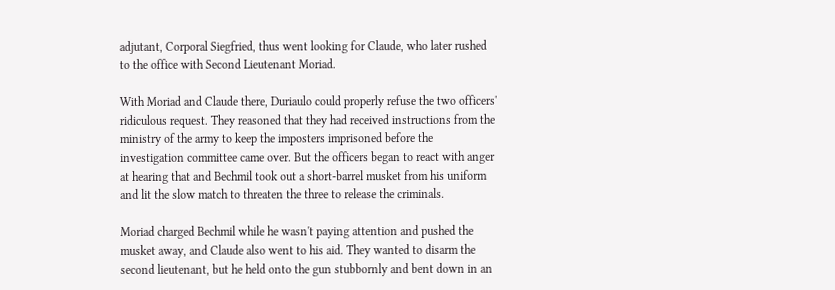adjutant, Corporal Siegfried, thus went looking for Claude, who later rushed to the office with Second Lieutenant Moriad.

With Moriad and Claude there, Duriaulo could properly refuse the two officers' ridiculous request. They reasoned that they had received instructions from the ministry of the army to keep the imposters imprisoned before the investigation committee came over. But the officers began to react with anger at hearing that and Bechmil took out a short-barrel musket from his uniform and lit the slow match to threaten the three to release the criminals.

Moriad charged Bechmil while he wasn't paying attention and pushed the musket away, and Claude also went to his aid. They wanted to disarm the second lieutenant, but he held onto the gun stubbornly and bent down in an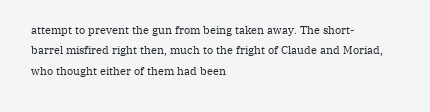attempt to prevent the gun from being taken away. The short-barrel misfired right then, much to the fright of Claude and Moriad, who thought either of them had been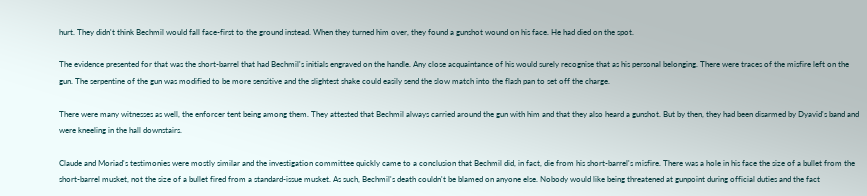hurt. They didn't think Bechmil would fall face-first to the ground instead. When they turned him over, they found a gunshot wound on his face. He had died on the spot.

The evidence presented for that was the short-barrel that had Bechmil's initials engraved on the handle. Any close acquaintance of his would surely recognise that as his personal belonging. There were traces of the misfire left on the gun. The serpentine of the gun was modified to be more sensitive and the slightest shake could easily send the slow match into the flash pan to set off the charge.

There were many witnesses as well, the enforcer tent being among them. They attested that Bechmil always carried around the gun with him and that they also heard a gunshot. But by then, they had been disarmed by Dyavid's band and were kneeling in the hall downstairs.

Claude and Moriad's testimonies were mostly similar and the investigation committee quickly came to a conclusion that Bechmil did, in fact, die from his short-barrel's misfire. There was a hole in his face the size of a bullet from the short-barrel musket, not the size of a bullet fired from a standard-issue musket. As such, Bechmil's death couldn't be blamed on anyone else. Nobody would like being threatened at gunpoint during official duties and the fact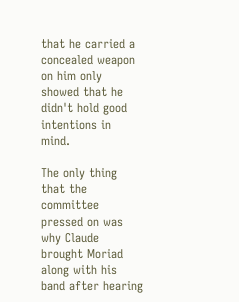that he carried a concealed weapon on him only showed that he didn't hold good intentions in mind.

The only thing that the committee pressed on was why Claude brought Moriad along with his band after hearing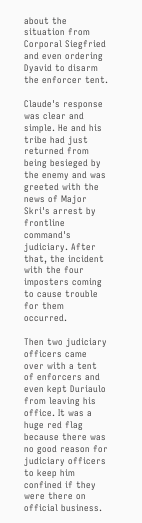about the situation from Corporal Siegfried and even ordering Dyavid to disarm the enforcer tent.

Claude's response was clear and simple. He and his tribe had just returned from being besieged by the enemy and was greeted with the news of Major Skri's arrest by frontline command's judiciary. After that, the incident with the four imposters coming to cause trouble for them occurred.

Then two judiciary officers came over with a tent of enforcers and even kept Duriaulo from leaving his office. It was a huge red flag because there was no good reason for judiciary officers to keep him confined if they were there on official business.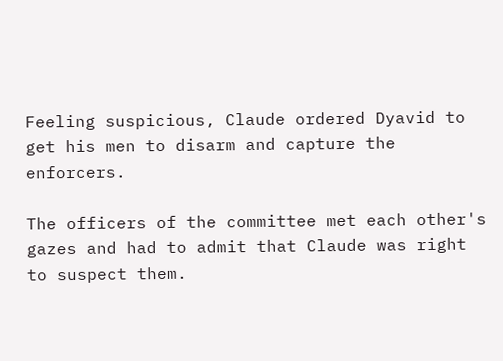Feeling suspicious, Claude ordered Dyavid to get his men to disarm and capture the enforcers.

The officers of the committee met each other's gazes and had to admit that Claude was right to suspect them.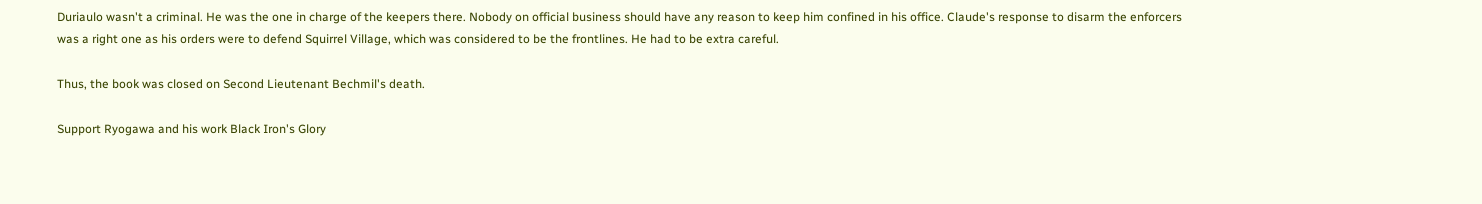Duriaulo wasn't a criminal. He was the one in charge of the keepers there. Nobody on official business should have any reason to keep him confined in his office. Claude's response to disarm the enforcers was a right one as his orders were to defend Squirrel Village, which was considered to be the frontlines. He had to be extra careful.

Thus, the book was closed on Second Lieutenant Bechmil's death.

Support Ryogawa and his work Black Iron's Glory